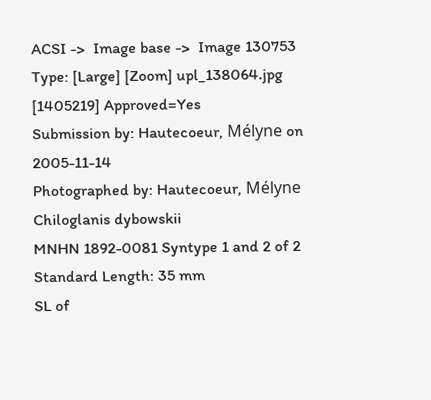ACSI ->  Image base ->  Image 130753
Type: [Large] [Zoom] upl_138064.jpg [1405219] Approved=Yes
Submission by: Hautecoeur, Mélyne on 2005-11-14
Photographed by: Hautecoeur, Mélyne
Chiloglanis dybowskii
MNHN 1892-0081 Syntype 1 and 2 of 2
Standard Length: 35 mm
SL of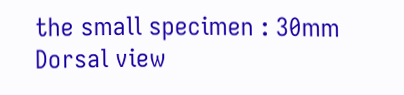the small specimen : 30mm Dorsal view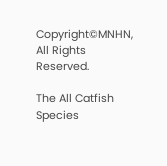Copyright©MNHN, All Rights Reserved.

The All Catfish Species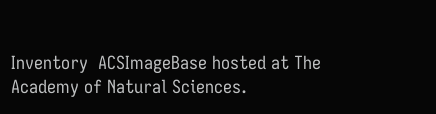Inventory  ACSImageBase hosted at The Academy of Natural Sciences.